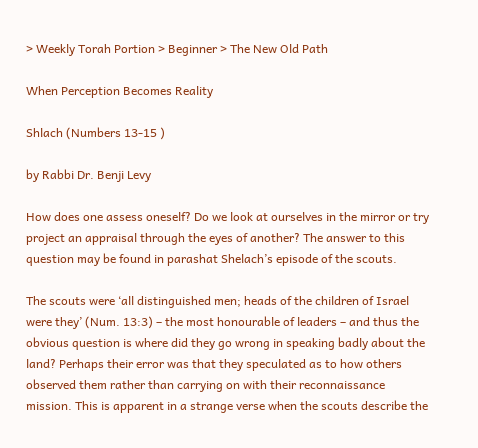> Weekly Torah Portion > Beginner > The New Old Path

When Perception Becomes Reality

Shlach (Numbers 13-15 )

by Rabbi Dr. Benji Levy

How does one assess oneself? Do we look at ourselves in the mirror or try project an appraisal through the eyes of another? The answer to this question may be found in parashat Shelach’s episode of the scouts.

The scouts were ‘all distinguished men; heads of the children of Israel were they’ (Num. 13:3) – the most honourable of leaders – and thus the obvious question is where did they go wrong in speaking badly about the land? Perhaps their error was that they speculated as to how others observed them rather than carrying on with their reconnaissance mission. This is apparent in a strange verse when the scouts describe the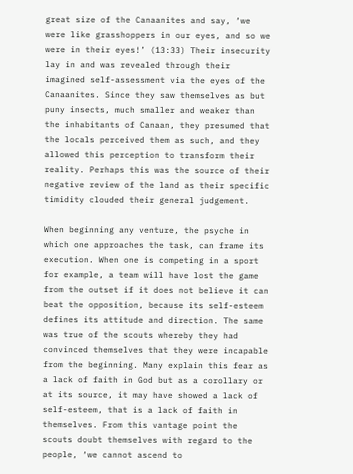great size of the Canaanites and say, ‘we were like grasshoppers in our eyes, and so we were in their eyes!’ (13:33) Their insecurity lay in and was revealed through their imagined self-assessment via the eyes of the Canaanites. Since they saw themselves as but puny insects, much smaller and weaker than the inhabitants of Canaan, they presumed that the locals perceived them as such, and they allowed this perception to transform their reality. Perhaps this was the source of their negative review of the land as their specific timidity clouded their general judgement.

When beginning any venture, the psyche in which one approaches the task, can frame its execution. When one is competing in a sport for example, a team will have lost the game from the outset if it does not believe it can beat the opposition, because its self-esteem defines its attitude and direction. The same was true of the scouts whereby they had convinced themselves that they were incapable from the beginning. Many explain this fear as a lack of faith in God but as a corollary or at its source, it may have showed a lack of self-esteem, that is a lack of faith in themselves. From this vantage point the scouts doubt themselves with regard to the people, ‘we cannot ascend to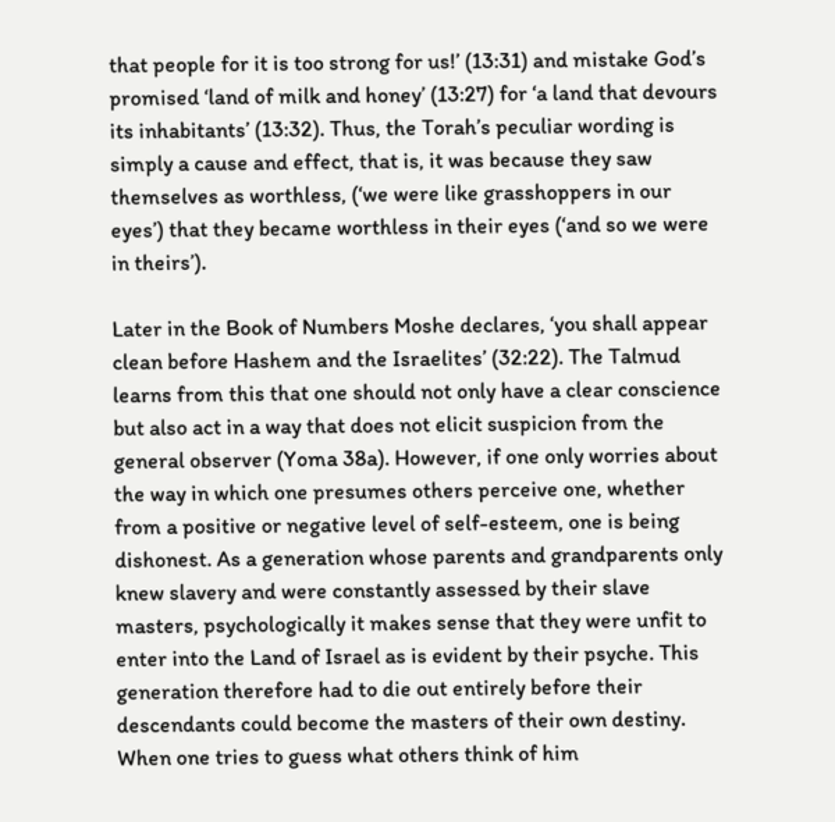that people for it is too strong for us!’ (13:31) and mistake God’s promised ‘land of milk and honey’ (13:27) for ‘a land that devours its inhabitants’ (13:32). Thus, the Torah’s peculiar wording is simply a cause and effect, that is, it was because they saw themselves as worthless, (‘we were like grasshoppers in our eyes’) that they became worthless in their eyes (‘and so we were in theirs’).

Later in the Book of Numbers Moshe declares, ‘you shall appear clean before Hashem and the Israelites’ (32:22). The Talmud learns from this that one should not only have a clear conscience but also act in a way that does not elicit suspicion from the general observer (Yoma 38a). However, if one only worries about the way in which one presumes others perceive one, whether from a positive or negative level of self-esteem, one is being dishonest. As a generation whose parents and grandparents only knew slavery and were constantly assessed by their slave masters, psychologically it makes sense that they were unfit to enter into the Land of Israel as is evident by their psyche. This generation therefore had to die out entirely before their descendants could become the masters of their own destiny. When one tries to guess what others think of him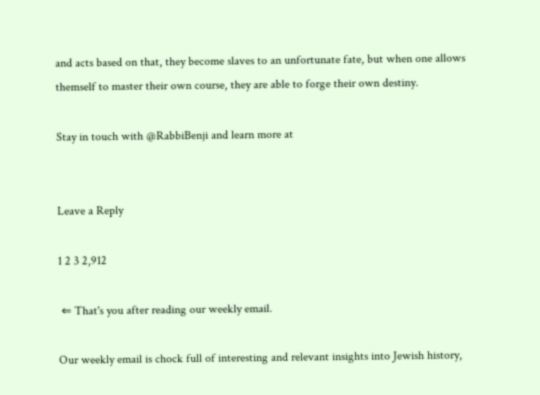and acts based on that, they become slaves to an unfortunate fate, but when one allows themself to master their own course, they are able to forge their own destiny.

Stay in touch with @RabbiBenji and learn more at


Leave a Reply

1 2 3 2,912

 ⇐ That's you after reading our weekly email.

Our weekly email is chock full of interesting and relevant insights into Jewish history,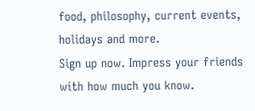food, philosophy, current events, holidays and more.
Sign up now. Impress your friends with how much you know.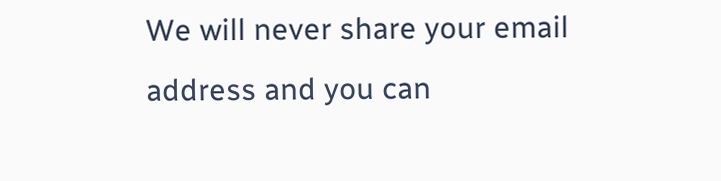We will never share your email address and you can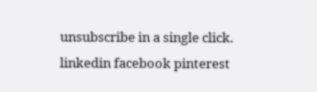unsubscribe in a single click.
linkedin facebook pinterest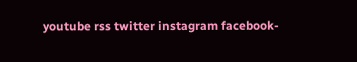youtube rss twitter instagram facebook-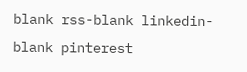blank rss-blank linkedin-blank pinterest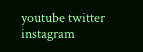youtube twitter instagram